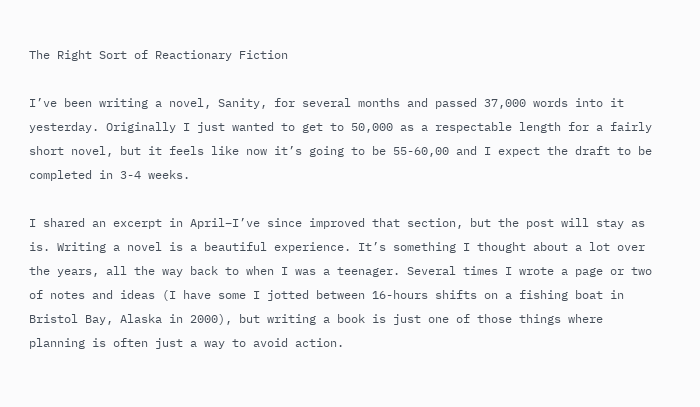The Right Sort of Reactionary Fiction

I’ve been writing a novel, Sanity, for several months and passed 37,000 words into it yesterday. Originally I just wanted to get to 50,000 as a respectable length for a fairly short novel, but it feels like now it’s going to be 55-60,00 and I expect the draft to be completed in 3-4 weeks.

I shared an excerpt in April–I’ve since improved that section, but the post will stay as is. Writing a novel is a beautiful experience. It’s something I thought about a lot over the years, all the way back to when I was a teenager. Several times I wrote a page or two of notes and ideas (I have some I jotted between 16-hours shifts on a fishing boat in Bristol Bay, Alaska in 2000), but writing a book is just one of those things where planning is often just a way to avoid action.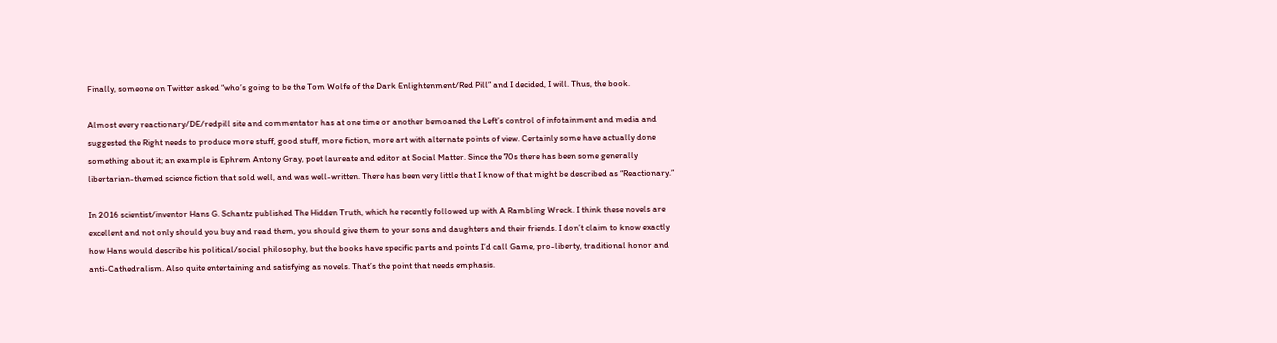Finally, someone on Twitter asked “who’s going to be the Tom Wolfe of the Dark Enlightenment/Red Pill” and I decided, I will. Thus, the book.

Almost every reactionary/DE/redpill site and commentator has at one time or another bemoaned the Left’s control of infotainment and media and suggested the Right needs to produce more stuff, good stuff, more fiction, more art with alternate points of view. Certainly some have actually done something about it; an example is Ephrem Antony Gray, poet laureate and editor at Social Matter. Since the 70s there has been some generally libertarian-themed science fiction that sold well, and was well-written. There has been very little that I know of that might be described as “Reactionary.”

In 2016 scientist/inventor Hans G. Schantz published The Hidden Truth, which he recently followed up with A Rambling Wreck. I think these novels are excellent and not only should you buy and read them, you should give them to your sons and daughters and their friends. I don’t claim to know exactly how Hans would describe his political/social philosophy, but the books have specific parts and points I’d call Game, pro-liberty, traditional honor and anti-Cathedralism. Also quite entertaining and satisfying as novels. That’s the point that needs emphasis.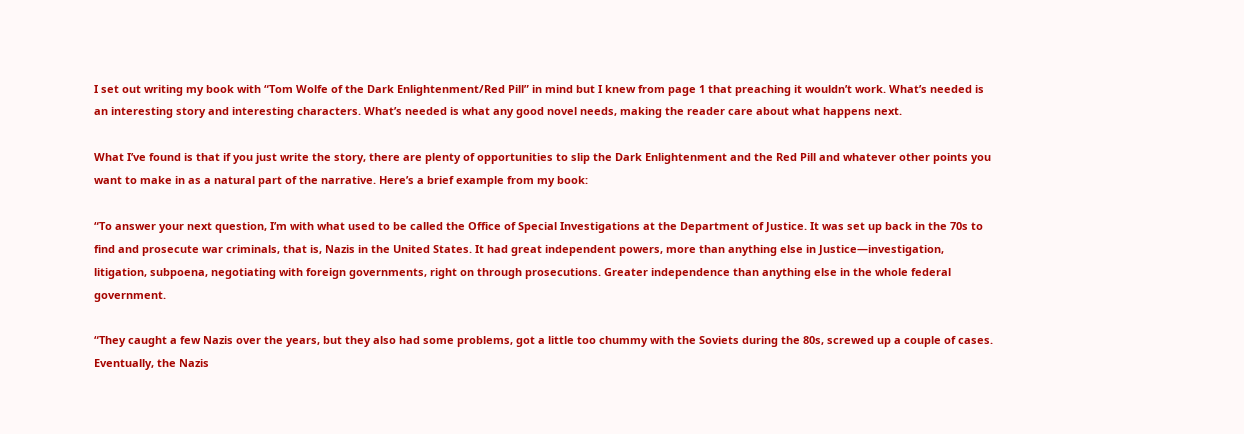I set out writing my book with “Tom Wolfe of the Dark Enlightenment/Red Pill” in mind but I knew from page 1 that preaching it wouldn’t work. What’s needed is an interesting story and interesting characters. What’s needed is what any good novel needs, making the reader care about what happens next.

What I’ve found is that if you just write the story, there are plenty of opportunities to slip the Dark Enlightenment and the Red Pill and whatever other points you want to make in as a natural part of the narrative. Here’s a brief example from my book:

“To answer your next question, I’m with what used to be called the Office of Special Investigations at the Department of Justice. It was set up back in the 70s to find and prosecute war criminals, that is, Nazis in the United States. It had great independent powers, more than anything else in Justice—investigation, litigation, subpoena, negotiating with foreign governments, right on through prosecutions. Greater independence than anything else in the whole federal government.

“They caught a few Nazis over the years, but they also had some problems, got a little too chummy with the Soviets during the 80s, screwed up a couple of cases. Eventually, the Nazis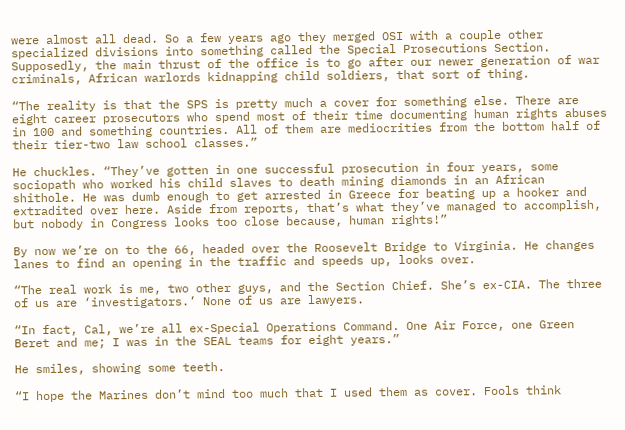were almost all dead. So a few years ago they merged OSI with a couple other specialized divisions into something called the Special Prosecutions Section. Supposedly, the main thrust of the office is to go after our newer generation of war criminals, African warlords kidnapping child soldiers, that sort of thing.

“The reality is that the SPS is pretty much a cover for something else. There are eight career prosecutors who spend most of their time documenting human rights abuses in 100 and something countries. All of them are mediocrities from the bottom half of their tier-two law school classes.”

He chuckles. “They’ve gotten in one successful prosecution in four years, some sociopath who worked his child slaves to death mining diamonds in an African shithole. He was dumb enough to get arrested in Greece for beating up a hooker and extradited over here. Aside from reports, that’s what they’ve managed to accomplish, but nobody in Congress looks too close because, human rights!”

By now we’re on to the 66, headed over the Roosevelt Bridge to Virginia. He changes lanes to find an opening in the traffic and speeds up, looks over.

“The real work is me, two other guys, and the Section Chief. She’s ex-CIA. The three of us are ‘investigators.’ None of us are lawyers.

“In fact, Cal, we’re all ex-Special Operations Command. One Air Force, one Green Beret and me; I was in the SEAL teams for eight years.”

He smiles, showing some teeth.

“I hope the Marines don’t mind too much that I used them as cover. Fools think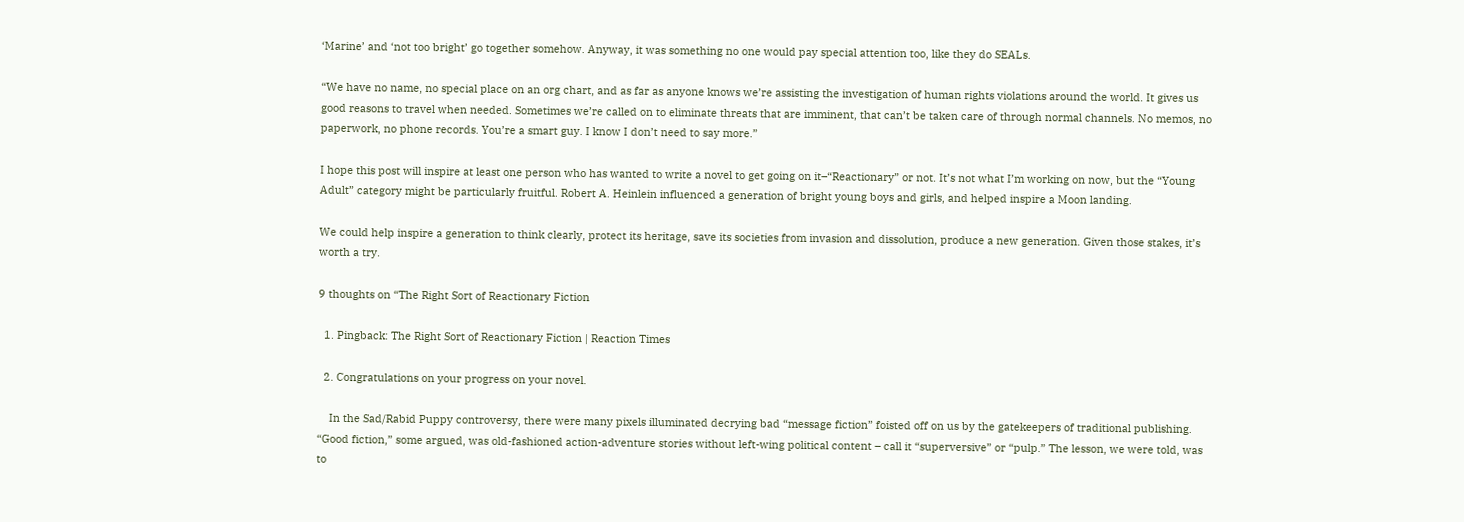‘Marine’ and ‘not too bright’ go together somehow. Anyway, it was something no one would pay special attention too, like they do SEALs.

“We have no name, no special place on an org chart, and as far as anyone knows we’re assisting the investigation of human rights violations around the world. It gives us good reasons to travel when needed. Sometimes we’re called on to eliminate threats that are imminent, that can’t be taken care of through normal channels. No memos, no paperwork, no phone records. You’re a smart guy. I know I don’t need to say more.”

I hope this post will inspire at least one person who has wanted to write a novel to get going on it–“Reactionary” or not. It’s not what I’m working on now, but the “Young Adult” category might be particularly fruitful. Robert A. Heinlein influenced a generation of bright young boys and girls, and helped inspire a Moon landing.

We could help inspire a generation to think clearly, protect its heritage, save its societies from invasion and dissolution, produce a new generation. Given those stakes, it’s worth a try.

9 thoughts on “The Right Sort of Reactionary Fiction

  1. Pingback: The Right Sort of Reactionary Fiction | Reaction Times

  2. Congratulations on your progress on your novel.

    In the Sad/Rabid Puppy controversy, there were many pixels illuminated decrying bad “message fiction” foisted off on us by the gatekeepers of traditional publishing. “Good fiction,” some argued, was old-fashioned action-adventure stories without left-wing political content – call it “superversive” or “pulp.” The lesson, we were told, was to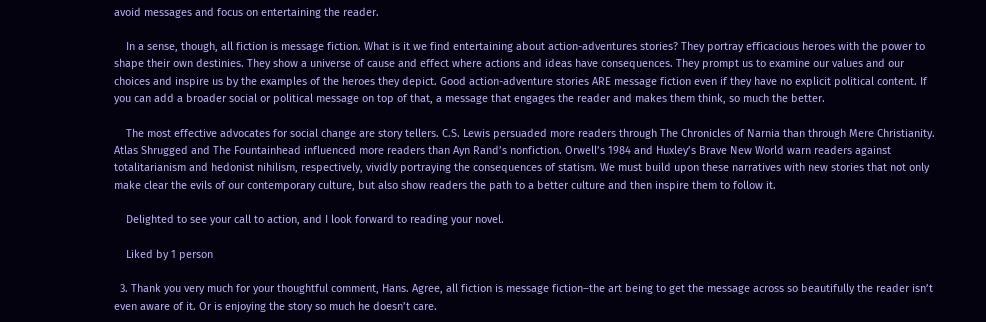avoid messages and focus on entertaining the reader.

    In a sense, though, all fiction is message fiction. What is it we find entertaining about action-adventures stories? They portray efficacious heroes with the power to shape their own destinies. They show a universe of cause and effect where actions and ideas have consequences. They prompt us to examine our values and our choices and inspire us by the examples of the heroes they depict. Good action-adventure stories ARE message fiction even if they have no explicit political content. If you can add a broader social or political message on top of that, a message that engages the reader and makes them think, so much the better.

    The most effective advocates for social change are story tellers. C.S. Lewis persuaded more readers through The Chronicles of Narnia than through Mere Christianity. Atlas Shrugged and The Fountainhead influenced more readers than Ayn Rand’s nonfiction. Orwell’s 1984 and Huxley’s Brave New World warn readers against totalitarianism and hedonist nihilism, respectively, vividly portraying the consequences of statism. We must build upon these narratives with new stories that not only make clear the evils of our contemporary culture, but also show readers the path to a better culture and then inspire them to follow it.

    Delighted to see your call to action, and I look forward to reading your novel.

    Liked by 1 person

  3. Thank you very much for your thoughtful comment, Hans. Agree, all fiction is message fiction–the art being to get the message across so beautifully the reader isn’t even aware of it. Or is enjoying the story so much he doesn’t care.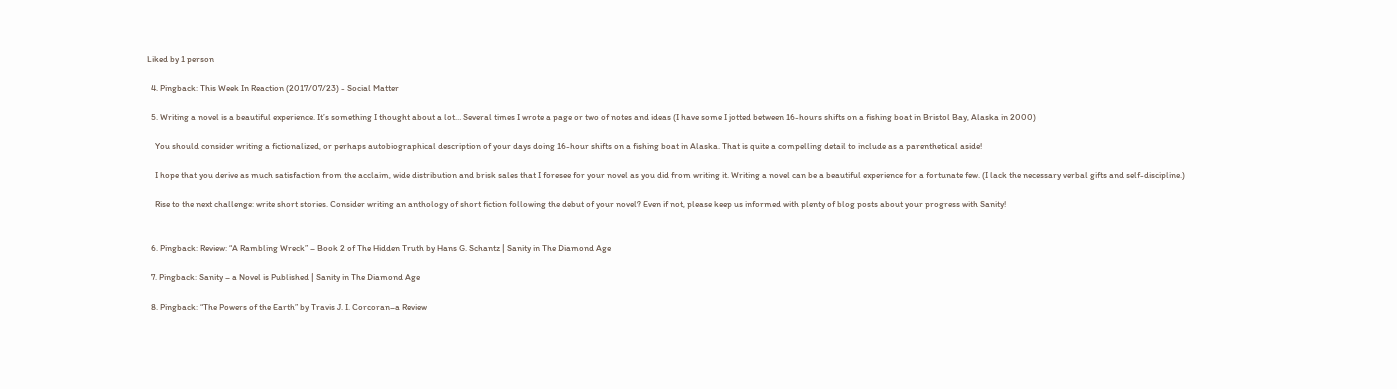Liked by 1 person

  4. Pingback: This Week In Reaction (2017/07/23) - Social Matter

  5. Writing a novel is a beautiful experience. It’s something I thought about a lot… Several times I wrote a page or two of notes and ideas (I have some I jotted between 16-hours shifts on a fishing boat in Bristol Bay, Alaska in 2000)

    You should consider writing a fictionalized, or perhaps autobiographical description of your days doing 16-hour shifts on a fishing boat in Alaska. That is quite a compelling detail to include as a parenthetical aside!

    I hope that you derive as much satisfaction from the acclaim, wide distribution and brisk sales that I foresee for your novel as you did from writing it. Writing a novel can be a beautiful experience for a fortunate few. (I lack the necessary verbal gifts and self-discipline.)

    Rise to the next challenge: write short stories. Consider writing an anthology of short fiction following the debut of your novel? Even if not, please keep us informed with plenty of blog posts about your progress with Sanity!


  6. Pingback: Review: “A Rambling Wreck” – Book 2 of The Hidden Truth by Hans G. Schantz | Sanity in The Diamond Age

  7. Pingback: Sanity – a Novel is Published | Sanity in The Diamond Age

  8. Pingback: “The Powers of the Earth” by Travis J. I. Corcoran–a Review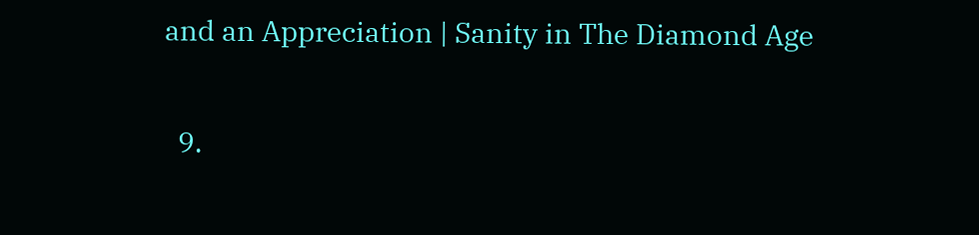and an Appreciation | Sanity in The Diamond Age

  9.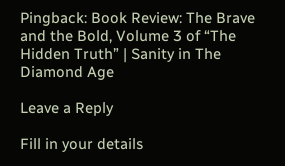Pingback: Book Review: The Brave and the Bold, Volume 3 of “The Hidden Truth” | Sanity in The Diamond Age

Leave a Reply

Fill in your details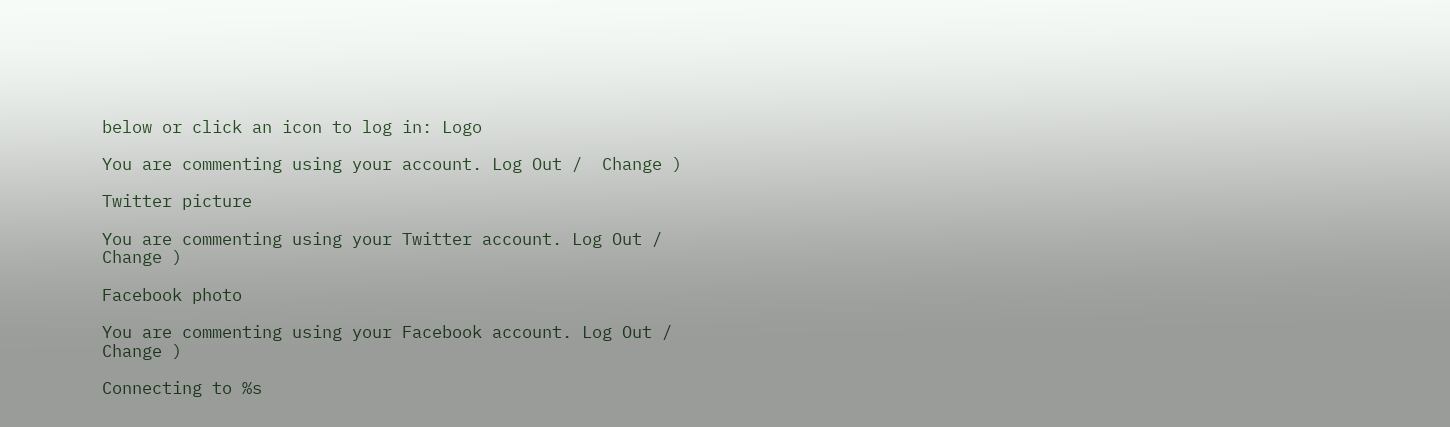below or click an icon to log in: Logo

You are commenting using your account. Log Out /  Change )

Twitter picture

You are commenting using your Twitter account. Log Out /  Change )

Facebook photo

You are commenting using your Facebook account. Log Out /  Change )

Connecting to %s